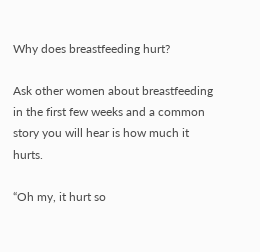Why does breastfeeding hurt?

Ask other women about breastfeeding in the first few weeks and a common story you will hear is how much it hurts.

“Oh my, it hurt so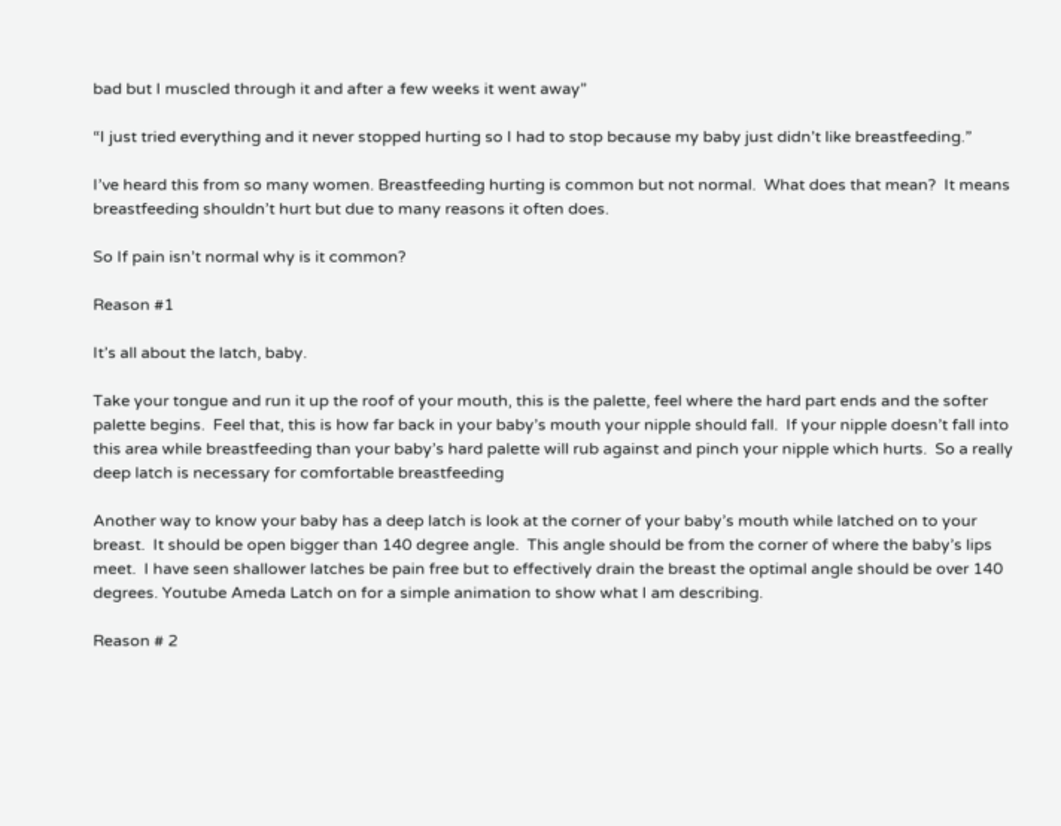bad but I muscled through it and after a few weeks it went away”

“I just tried everything and it never stopped hurting so I had to stop because my baby just didn’t like breastfeeding.”

I’ve heard this from so many women. Breastfeeding hurting is common but not normal.  What does that mean?  It means breastfeeding shouldn’t hurt but due to many reasons it often does.

So If pain isn’t normal why is it common?

Reason #1

It’s all about the latch, baby.

Take your tongue and run it up the roof of your mouth, this is the palette, feel where the hard part ends and the softer palette begins.  Feel that, this is how far back in your baby’s mouth your nipple should fall.  If your nipple doesn’t fall into this area while breastfeeding than your baby’s hard palette will rub against and pinch your nipple which hurts.  So a really deep latch is necessary for comfortable breastfeeding

Another way to know your baby has a deep latch is look at the corner of your baby’s mouth while latched on to your breast.  It should be open bigger than 140 degree angle.  This angle should be from the corner of where the baby’s lips meet.  I have seen shallower latches be pain free but to effectively drain the breast the optimal angle should be over 140 degrees. Youtube Ameda Latch on for a simple animation to show what I am describing.

Reason # 2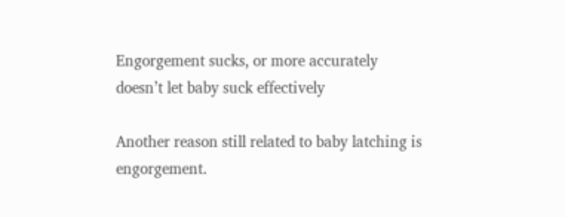Engorgement sucks, or more accurately doesn’t let baby suck effectively

Another reason still related to baby latching is engorgement.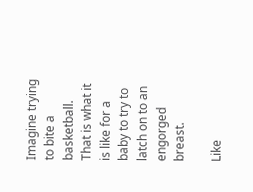Imagine trying to bite a basketball.  That is what it is like for a baby to try to latch on to an engorged breast.

Like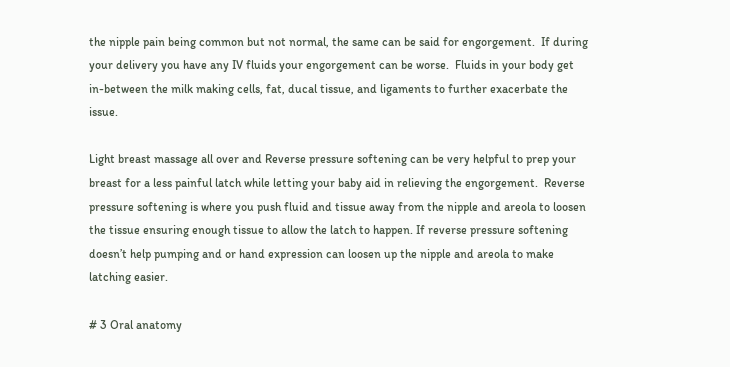the nipple pain being common but not normal, the same can be said for engorgement.  If during your delivery you have any IV fluids your engorgement can be worse.  Fluids in your body get in-between the milk making cells, fat, ducal tissue, and ligaments to further exacerbate the issue.

Light breast massage all over and Reverse pressure softening can be very helpful to prep your breast for a less painful latch while letting your baby aid in relieving the engorgement.  Reverse pressure softening is where you push fluid and tissue away from the nipple and areola to loosen the tissue ensuring enough tissue to allow the latch to happen. If reverse pressure softening doesn’t help pumping and or hand expression can loosen up the nipple and areola to make latching easier.

# 3 Oral anatomy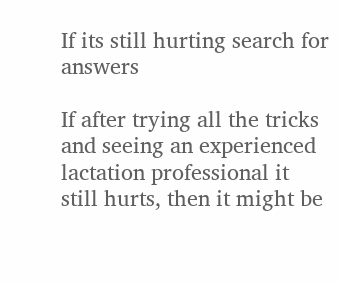If its still hurting search for answers

If after trying all the tricks and seeing an experienced lactation professional it still hurts, then it might be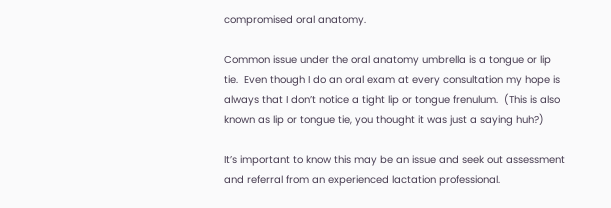compromised oral anatomy.

Common issue under the oral anatomy umbrella is a tongue or lip tie.  Even though I do an oral exam at every consultation my hope is always that I don’t notice a tight lip or tongue frenulum.  (This is also known as lip or tongue tie, you thought it was just a saying huh?)

It’s important to know this may be an issue and seek out assessment and referral from an experienced lactation professional.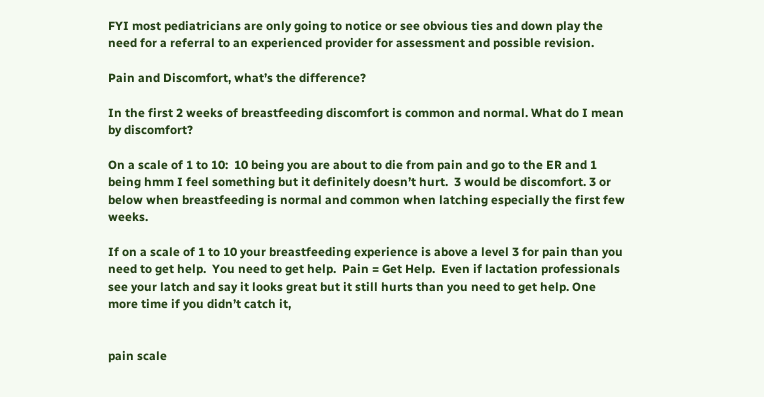FYI most pediatricians are only going to notice or see obvious ties and down play the need for a referral to an experienced provider for assessment and possible revision.

Pain and Discomfort, what’s the difference?

In the first 2 weeks of breastfeeding discomfort is common and normal. What do I mean by discomfort?

On a scale of 1 to 10:  10 being you are about to die from pain and go to the ER and 1 being hmm I feel something but it definitely doesn’t hurt.  3 would be discomfort. 3 or below when breastfeeding is normal and common when latching especially the first few weeks.

If on a scale of 1 to 10 your breastfeeding experience is above a level 3 for pain than you need to get help.  You need to get help.  Pain = Get Help.  Even if lactation professionals see your latch and say it looks great but it still hurts than you need to get help. One more time if you didn’t catch it,


pain scale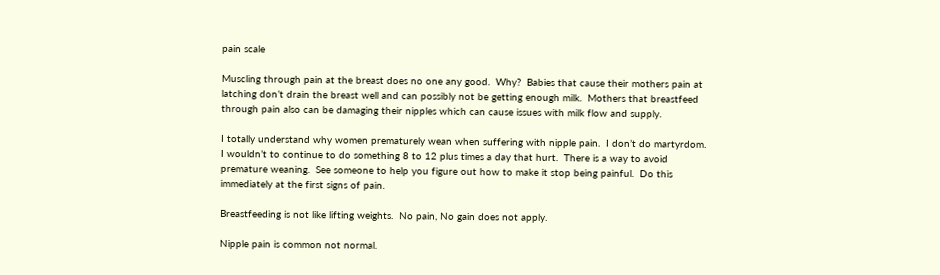pain scale

Muscling through pain at the breast does no one any good.  Why?  Babies that cause their mothers pain at latching don’t drain the breast well and can possibly not be getting enough milk.  Mothers that breastfeed through pain also can be damaging their nipples which can cause issues with milk flow and supply.

I totally understand why women prematurely wean when suffering with nipple pain.  I don’t do martyrdom.  I wouldn’t to continue to do something 8 to 12 plus times a day that hurt.  There is a way to avoid premature weaning.  See someone to help you figure out how to make it stop being painful.  Do this immediately at the first signs of pain.

Breastfeeding is not like lifting weights.  No pain, No gain does not apply.

Nipple pain is common not normal.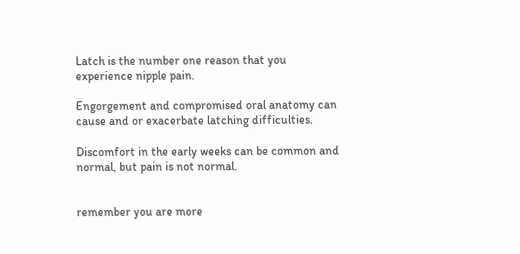Latch is the number one reason that you experience nipple pain.

Engorgement and compromised oral anatomy can cause and or exacerbate latching difficulties.

Discomfort in the early weeks can be common and normal, but pain is not normal.


remember you are more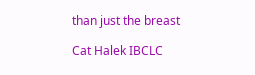than just the breast

Cat Halek IBCLC